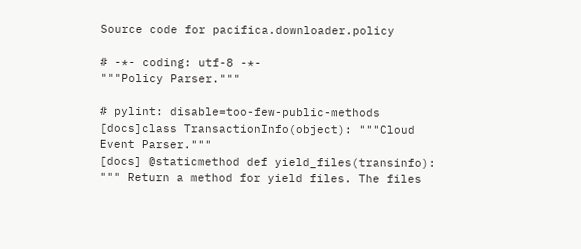Source code for pacifica.downloader.policy

# -*- coding: utf-8 -*-
"""Policy Parser."""

# pylint: disable=too-few-public-methods
[docs]class TransactionInfo(object): """Cloud Event Parser."""
[docs] @staticmethod def yield_files(transinfo): """ Return a method for yield files. The files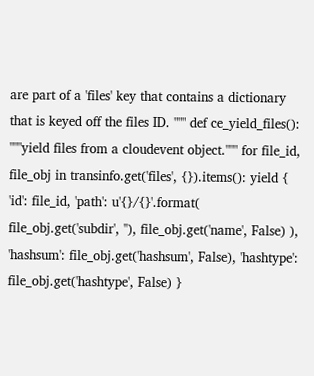are part of a 'files' key that contains a dictionary that is keyed off the files ID. """ def ce_yield_files(): """yield files from a cloudevent object.""" for file_id, file_obj in transinfo.get('files', {}).items(): yield { 'id': file_id, 'path': u'{}/{}'.format( file_obj.get('subdir', ''), file_obj.get('name', False) ), 'hashsum': file_obj.get('hashsum', False), 'hashtype': file_obj.get('hashtype', False) }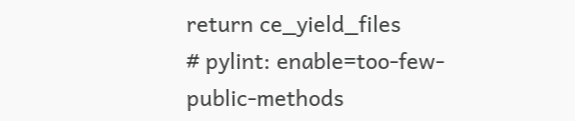return ce_yield_files
# pylint: enable=too-few-public-methods